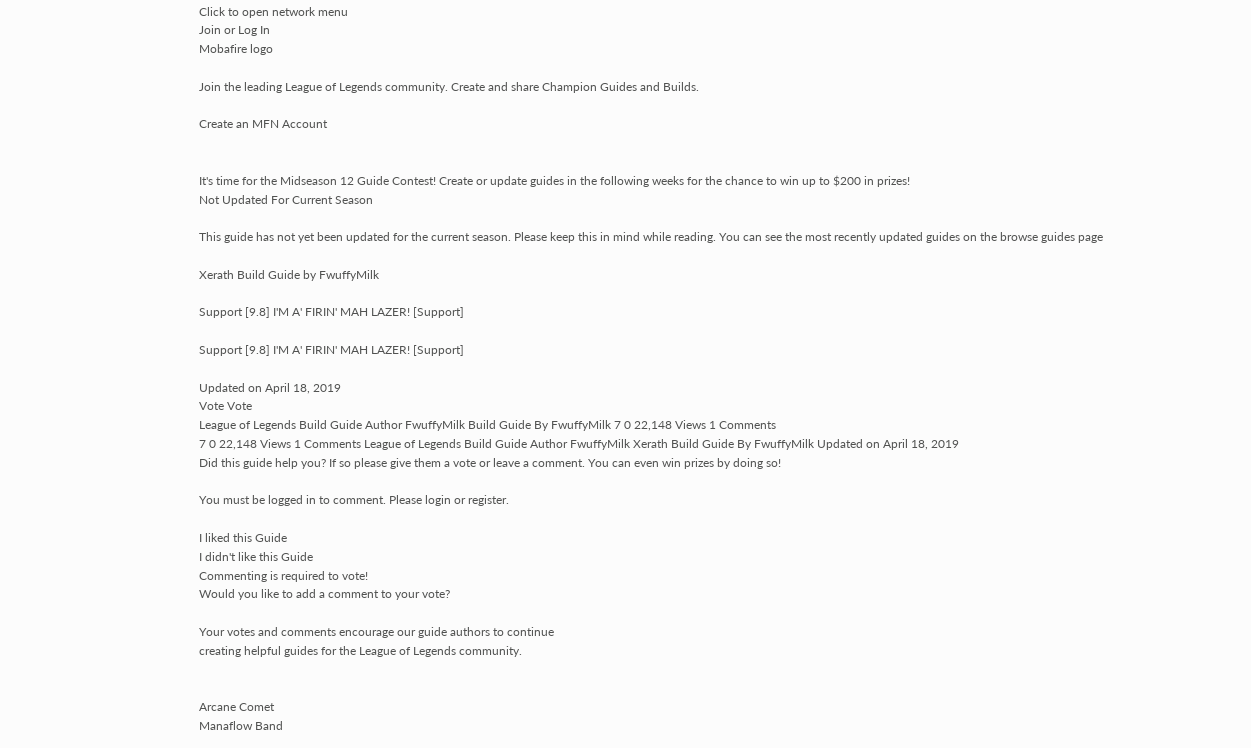Click to open network menu
Join or Log In
Mobafire logo

Join the leading League of Legends community. Create and share Champion Guides and Builds.

Create an MFN Account


It's time for the Midseason 12 Guide Contest! Create or update guides in the following weeks for the chance to win up to $200 in prizes!
Not Updated For Current Season

This guide has not yet been updated for the current season. Please keep this in mind while reading. You can see the most recently updated guides on the browse guides page

Xerath Build Guide by FwuffyMilk

Support [9.8] I'M A' FIRIN' MAH LAZER! [Support]

Support [9.8] I'M A' FIRIN' MAH LAZER! [Support]

Updated on April 18, 2019
Vote Vote
League of Legends Build Guide Author FwuffyMilk Build Guide By FwuffyMilk 7 0 22,148 Views 1 Comments
7 0 22,148 Views 1 Comments League of Legends Build Guide Author FwuffyMilk Xerath Build Guide By FwuffyMilk Updated on April 18, 2019
Did this guide help you? If so please give them a vote or leave a comment. You can even win prizes by doing so!

You must be logged in to comment. Please login or register.

I liked this Guide
I didn't like this Guide
Commenting is required to vote!
Would you like to add a comment to your vote?

Your votes and comments encourage our guide authors to continue
creating helpful guides for the League of Legends community.


Arcane Comet
Manaflow Band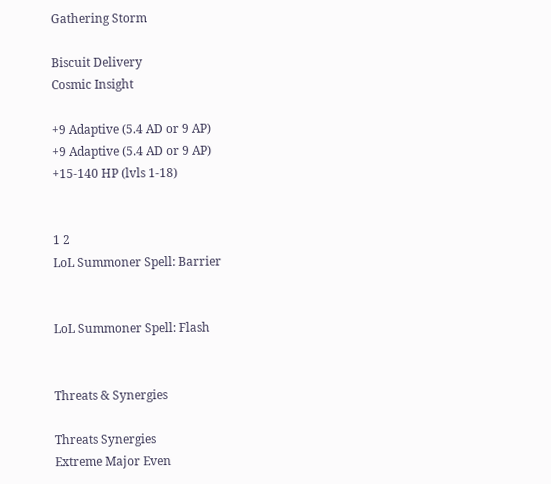Gathering Storm

Biscuit Delivery
Cosmic Insight

+9 Adaptive (5.4 AD or 9 AP)
+9 Adaptive (5.4 AD or 9 AP)
+15-140 HP (lvls 1-18)


1 2
LoL Summoner Spell: Barrier


LoL Summoner Spell: Flash


Threats & Synergies

Threats Synergies
Extreme Major Even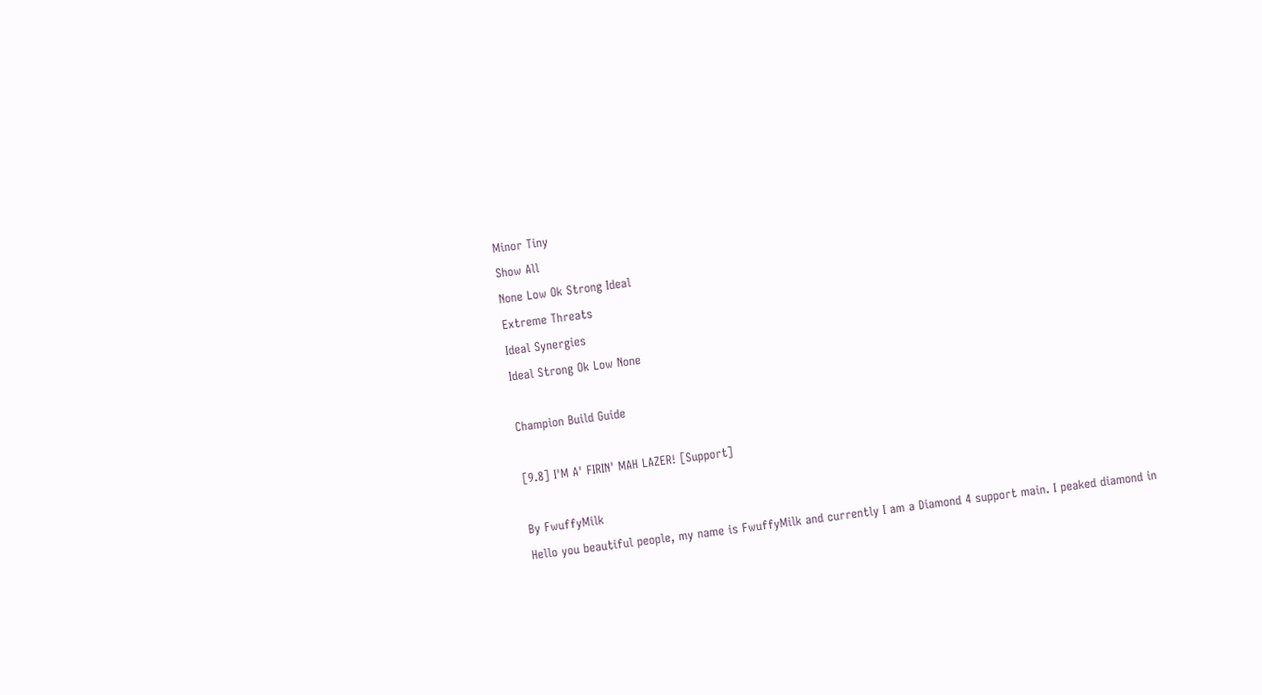Minor Tiny
Show All
None Low Ok Strong Ideal
Extreme Threats
Ideal Synergies
Ideal Strong Ok Low None

Champion Build Guide

[9.8] I'M A' FIRIN' MAH LAZER! [Support]

By FwuffyMilk
Hello you beautiful people, my name is FwuffyMilk and currently I am a Diamond 4 support main. I peaked diamond in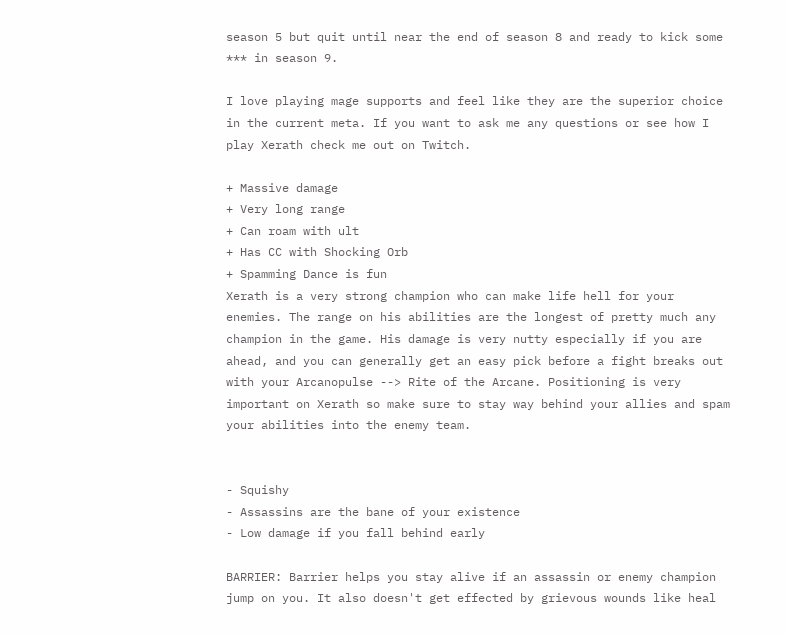season 5 but quit until near the end of season 8 and ready to kick some *** in season 9.

I love playing mage supports and feel like they are the superior choice in the current meta. If you want to ask me any questions or see how I play Xerath check me out on Twitch.

+ Massive damage
+ Very long range
+ Can roam with ult
+ Has CC with Shocking Orb
+ Spamming Dance is fun
Xerath is a very strong champion who can make life hell for your enemies. The range on his abilities are the longest of pretty much any champion in the game. His damage is very nutty especially if you are ahead, and you can generally get an easy pick before a fight breaks out with your Arcanopulse --> Rite of the Arcane. Positioning is very important on Xerath so make sure to stay way behind your allies and spam your abilities into the enemy team.


- Squishy
- Assassins are the bane of your existence
- Low damage if you fall behind early

BARRIER: Barrier helps you stay alive if an assassin or enemy champion jump on you. It also doesn't get effected by grievous wounds like heal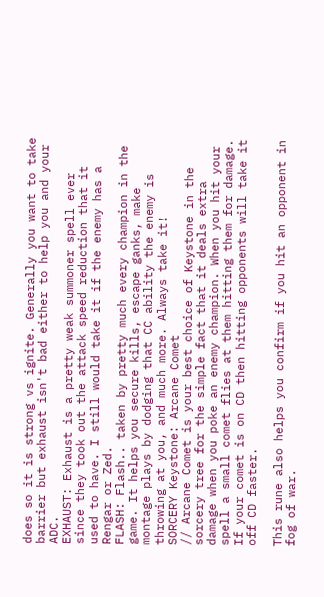does so it is strong vs ignite. Generally you want to take barrier but exhaust isn't bad either to help you and your ADC.
EXHAUST: Exhaust is a pretty weak summoner spell ever since they took out the attack speed reduction that it used to have. I still would take it if the enemy has a Rengar or Zed.
FLASH: Flash.. taken by pretty much every champion in the game. It helps you secure kills, escape ganks, make montage plays by dodging that CC ability the enemy is throwing at you, and much more. Always take it!
SORCERY Keystone: Arcane Comet
// Arcane Comet is your best choice of Keystone in the sorcery tree for the simple fact that it deals extra damage when you poke an enemy champion. When you hit your spell a small comet flies at them hitting them for damage. If your comet is on CD then hitting opponents will take it off CD faster.

This rune also helps you confirm if you hit an opponent in fog of war.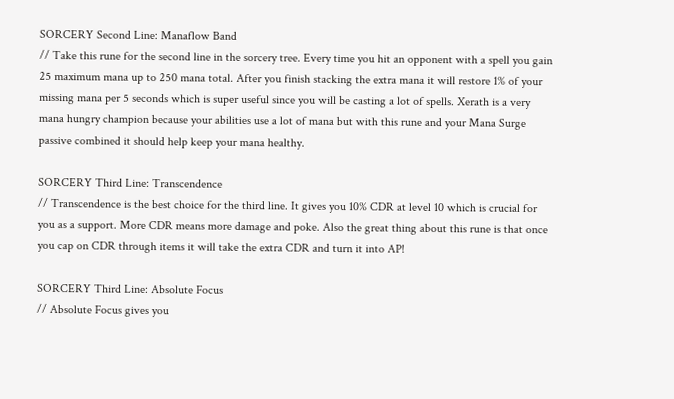SORCERY Second Line: Manaflow Band
// Take this rune for the second line in the sorcery tree. Every time you hit an opponent with a spell you gain 25 maximum mana up to 250 mana total. After you finish stacking the extra mana it will restore 1% of your missing mana per 5 seconds which is super useful since you will be casting a lot of spells. Xerath is a very mana hungry champion because your abilities use a lot of mana but with this rune and your Mana Surge passive combined it should help keep your mana healthy.

SORCERY Third Line: Transcendence
// Transcendence is the best choice for the third line. It gives you 10% CDR at level 10 which is crucial for you as a support. More CDR means more damage and poke. Also the great thing about this rune is that once you cap on CDR through items it will take the extra CDR and turn it into AP!

SORCERY Third Line: Absolute Focus
// Absolute Focus gives you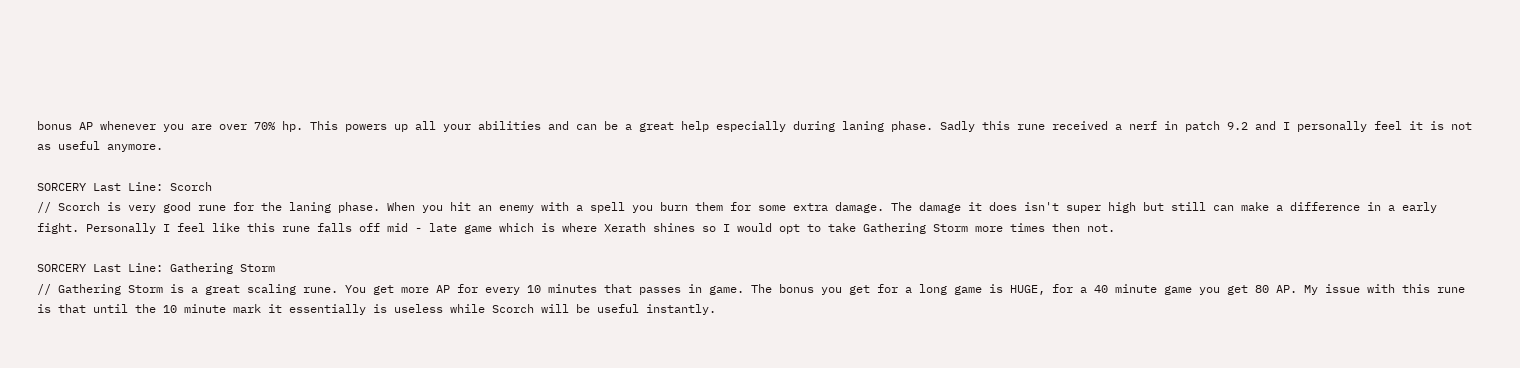bonus AP whenever you are over 70% hp. This powers up all your abilities and can be a great help especially during laning phase. Sadly this rune received a nerf in patch 9.2 and I personally feel it is not as useful anymore.

SORCERY Last Line: Scorch
// Scorch is very good rune for the laning phase. When you hit an enemy with a spell you burn them for some extra damage. The damage it does isn't super high but still can make a difference in a early fight. Personally I feel like this rune falls off mid - late game which is where Xerath shines so I would opt to take Gathering Storm more times then not.

SORCERY Last Line: Gathering Storm
// Gathering Storm is a great scaling rune. You get more AP for every 10 minutes that passes in game. The bonus you get for a long game is HUGE, for a 40 minute game you get 80 AP. My issue with this rune is that until the 10 minute mark it essentially is useless while Scorch will be useful instantly.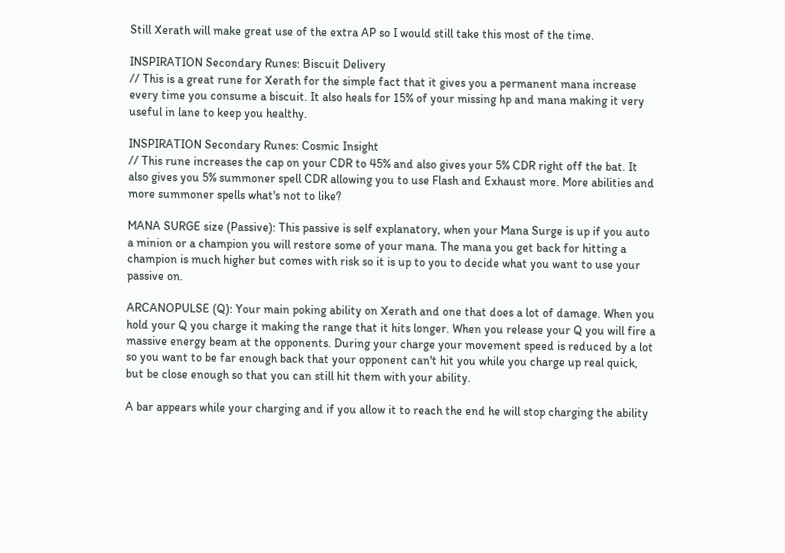Still Xerath will make great use of the extra AP so I would still take this most of the time.

INSPIRATION Secondary Runes: Biscuit Delivery
// This is a great rune for Xerath for the simple fact that it gives you a permanent mana increase every time you consume a biscuit. It also heals for 15% of your missing hp and mana making it very useful in lane to keep you healthy.

INSPIRATION Secondary Runes: Cosmic Insight
// This rune increases the cap on your CDR to 45% and also gives your 5% CDR right off the bat. It also gives you 5% summoner spell CDR allowing you to use Flash and Exhaust more. More abilities and more summoner spells what's not to like?

MANA SURGE size (Passive): This passive is self explanatory, when your Mana Surge is up if you auto a minion or a champion you will restore some of your mana. The mana you get back for hitting a champion is much higher but comes with risk so it is up to you to decide what you want to use your passive on.

ARCANOPULSE (Q): Your main poking ability on Xerath and one that does a lot of damage. When you hold your Q you charge it making the range that it hits longer. When you release your Q you will fire a massive energy beam at the opponents. During your charge your movement speed is reduced by a lot so you want to be far enough back that your opponent can't hit you while you charge up real quick, but be close enough so that you can still hit them with your ability.

A bar appears while your charging and if you allow it to reach the end he will stop charging the ability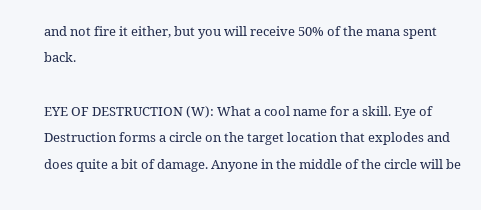and not fire it either, but you will receive 50% of the mana spent back.

EYE OF DESTRUCTION (W): What a cool name for a skill. Eye of Destruction forms a circle on the target location that explodes and does quite a bit of damage. Anyone in the middle of the circle will be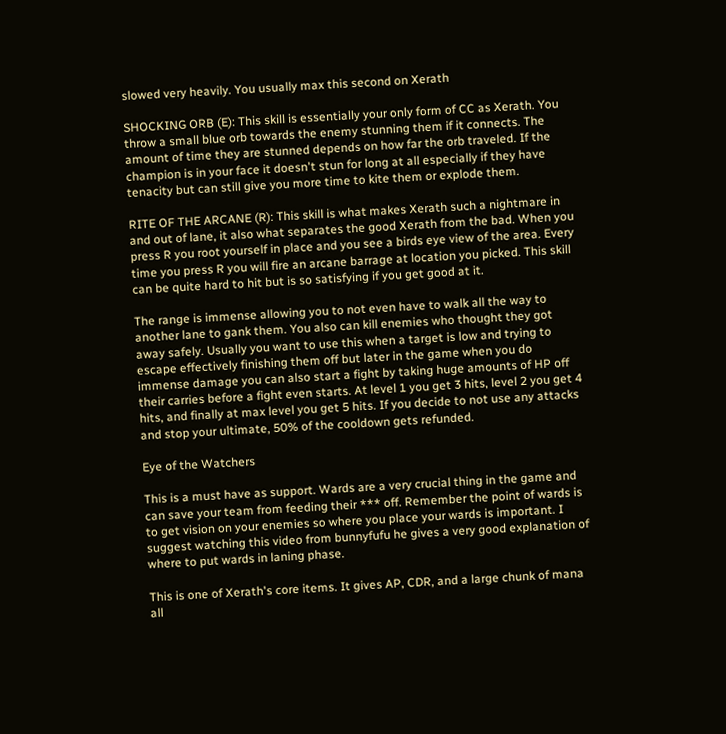slowed very heavily. You usually max this second on Xerath

SHOCKING ORB (E): This skill is essentially your only form of CC as Xerath. You throw a small blue orb towards the enemy stunning them if it connects. The amount of time they are stunned depends on how far the orb traveled. If the champion is in your face it doesn't stun for long at all especially if they have tenacity but can still give you more time to kite them or explode them.

RITE OF THE ARCANE (R): This skill is what makes Xerath such a nightmare in and out of lane, it also what separates the good Xerath from the bad. When you press R you root yourself in place and you see a birds eye view of the area. Every time you press R you will fire an arcane barrage at location you picked. This skill can be quite hard to hit but is so satisfying if you get good at it.

The range is immense allowing you to not even have to walk all the way to another lane to gank them. You also can kill enemies who thought they got away safely. Usually you want to use this when a target is low and trying to escape effectively finishing them off but later in the game when you do immense damage you can also start a fight by taking huge amounts of HP off their carries before a fight even starts. At level 1 you get 3 hits, level 2 you get 4 hits, and finally at max level you get 5 hits. If you decide to not use any attacks and stop your ultimate, 50% of the cooldown gets refunded.

Eye of the Watchers

This is a must have as support. Wards are a very crucial thing in the game and can save your team from feeding their *** off. Remember the point of wards is to get vision on your enemies so where you place your wards is important. I suggest watching this video from bunnyfufu he gives a very good explanation of where to put wards in laning phase.

This is one of Xerath's core items. It gives AP, CDR, and a large chunk of mana all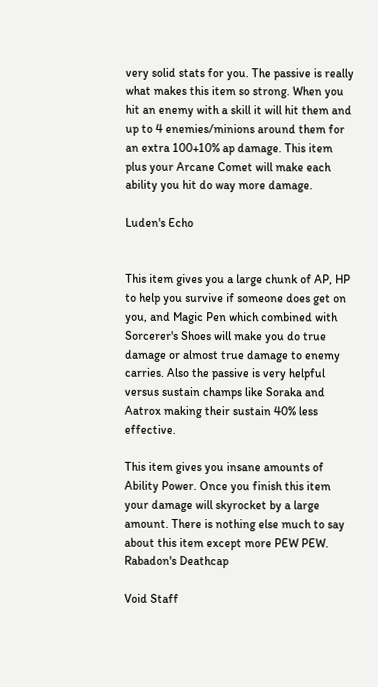very solid stats for you. The passive is really what makes this item so strong. When you hit an enemy with a skill it will hit them and up to 4 enemies/minions around them for an extra 100+10% ap damage. This item plus your Arcane Comet will make each ability you hit do way more damage.

Luden's Echo


This item gives you a large chunk of AP, HP to help you survive if someone does get on you, and Magic Pen which combined with Sorcerer's Shoes will make you do true damage or almost true damage to enemy carries. Also the passive is very helpful versus sustain champs like Soraka and Aatrox making their sustain 40% less effective.

This item gives you insane amounts of Ability Power. Once you finish this item your damage will skyrocket by a large amount. There is nothing else much to say about this item except more PEW PEW.
Rabadon's Deathcap

Void Staff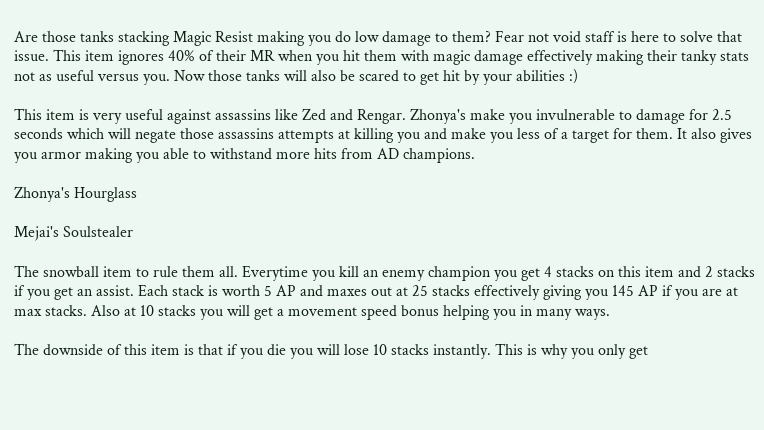Are those tanks stacking Magic Resist making you do low damage to them? Fear not void staff is here to solve that issue. This item ignores 40% of their MR when you hit them with magic damage effectively making their tanky stats not as useful versus you. Now those tanks will also be scared to get hit by your abilities :)

This item is very useful against assassins like Zed and Rengar. Zhonya's make you invulnerable to damage for 2.5 seconds which will negate those assassins attempts at killing you and make you less of a target for them. It also gives you armor making you able to withstand more hits from AD champions.

Zhonya's Hourglass

Mejai's Soulstealer

The snowball item to rule them all. Everytime you kill an enemy champion you get 4 stacks on this item and 2 stacks if you get an assist. Each stack is worth 5 AP and maxes out at 25 stacks effectively giving you 145 AP if you are at max stacks. Also at 10 stacks you will get a movement speed bonus helping you in many ways.

The downside of this item is that if you die you will lose 10 stacks instantly. This is why you only get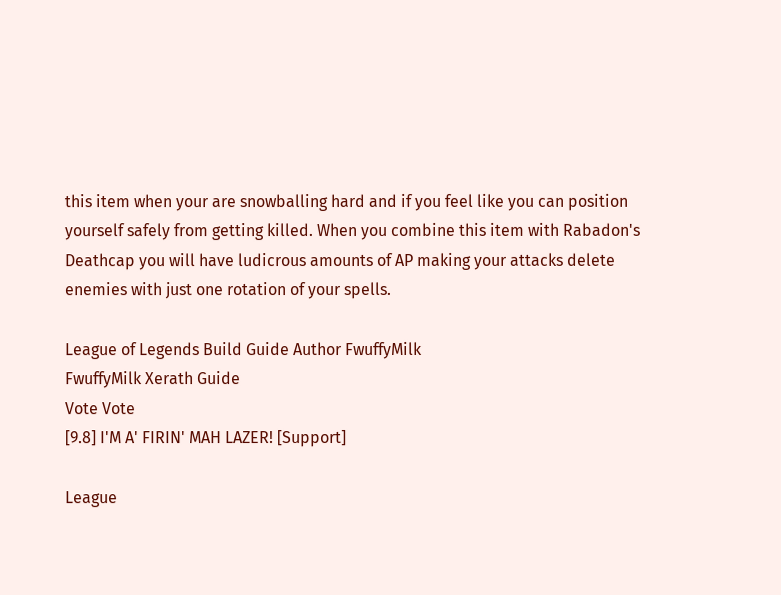this item when your are snowballing hard and if you feel like you can position yourself safely from getting killed. When you combine this item with Rabadon's Deathcap you will have ludicrous amounts of AP making your attacks delete enemies with just one rotation of your spells.

League of Legends Build Guide Author FwuffyMilk
FwuffyMilk Xerath Guide
Vote Vote
[9.8] I'M A' FIRIN' MAH LAZER! [Support]

League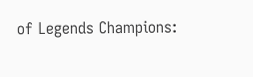of Legends Champions: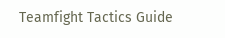Teamfight Tactics Guide